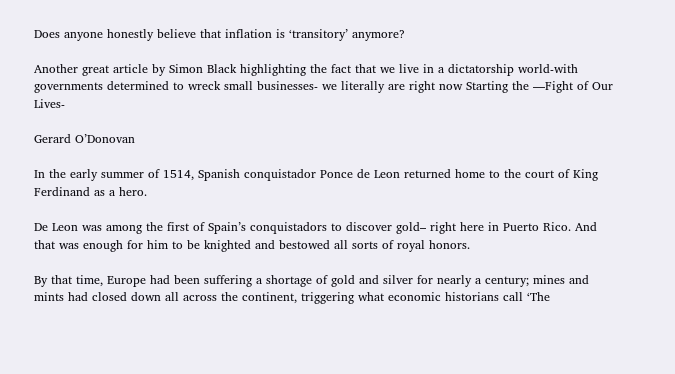Does anyone honestly believe that inflation is ‘transitory’ anymore?

Another great article by Simon Black highlighting the fact that we live in a dictatorship world-with governments determined to wreck small businesses- we literally are right now Starting the —Fight of Our Lives-

Gerard O’Donovan

In the early summer of 1514, Spanish conquistador Ponce de Leon returned home to the court of King Ferdinand as a hero.

De Leon was among the first of Spain’s conquistadors to discover gold– right here in Puerto Rico. And that was enough for him to be knighted and bestowed all sorts of royal honors.

By that time, Europe had been suffering a shortage of gold and silver for nearly a century; mines and mints had closed down all across the continent, triggering what economic historians call ‘The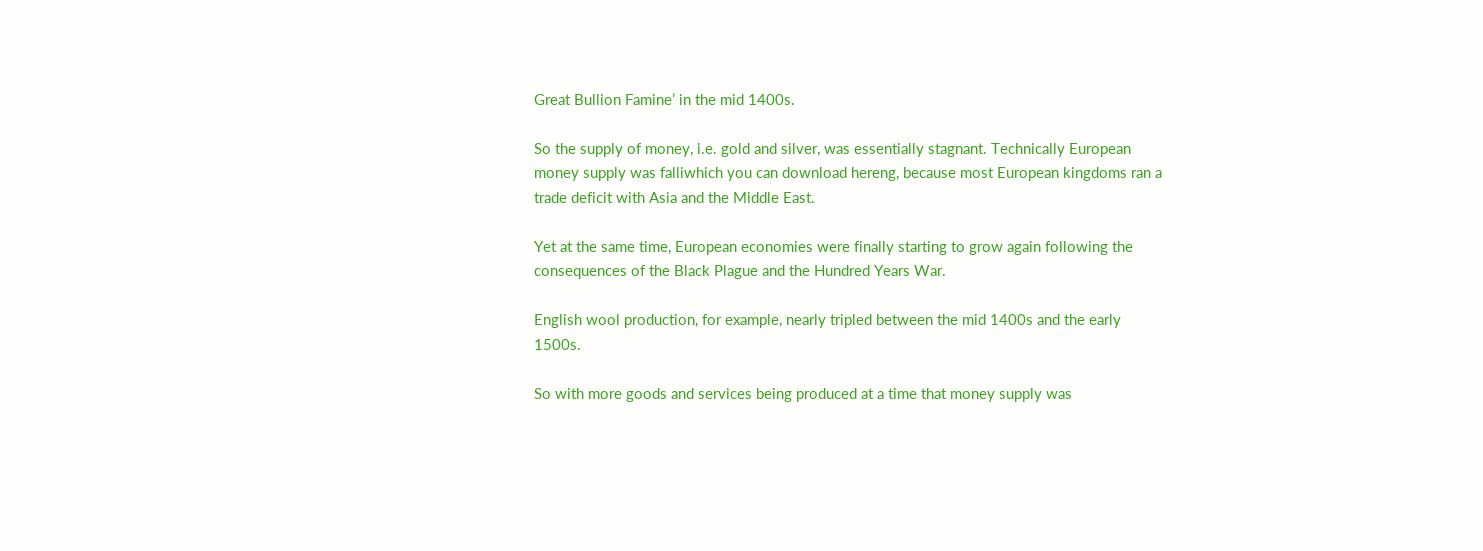Great Bullion Famine’ in the mid 1400s.

So the supply of money, i.e. gold and silver, was essentially stagnant. Technically European money supply was falliwhich you can download hereng, because most European kingdoms ran a trade deficit with Asia and the Middle East.

Yet at the same time, European economies were finally starting to grow again following the consequences of the Black Plague and the Hundred Years War.

English wool production, for example, nearly tripled between the mid 1400s and the early 1500s.

So with more goods and services being produced at a time that money supply was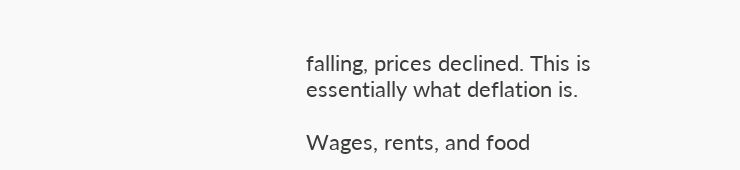falling, prices declined. This is essentially what deflation is.

Wages, rents, and food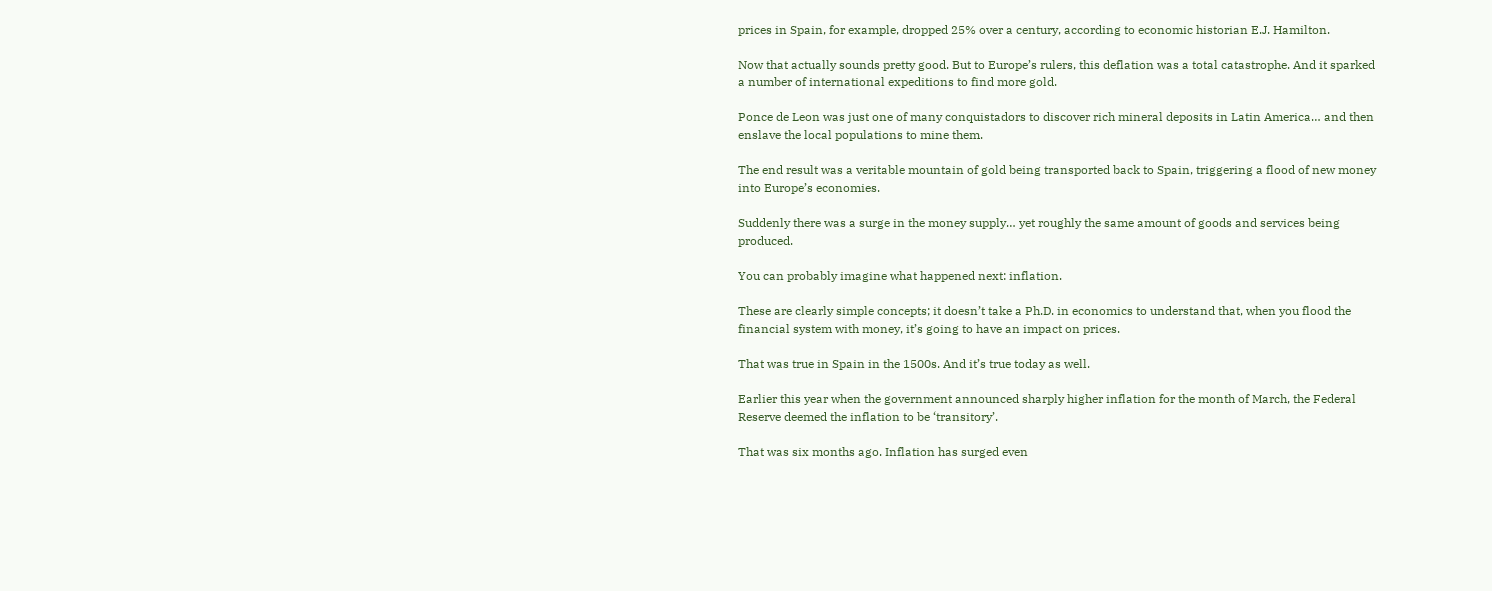prices in Spain, for example, dropped 25% over a century, according to economic historian E.J. Hamilton.

Now that actually sounds pretty good. But to Europe’s rulers, this deflation was a total catastrophe. And it sparked a number of international expeditions to find more gold.

Ponce de Leon was just one of many conquistadors to discover rich mineral deposits in Latin America… and then enslave the local populations to mine them.

The end result was a veritable mountain of gold being transported back to Spain, triggering a flood of new money into Europe’s economies.

Suddenly there was a surge in the money supply… yet roughly the same amount of goods and services being produced.

You can probably imagine what happened next: inflation.

These are clearly simple concepts; it doesn’t take a Ph.D. in economics to understand that, when you flood the financial system with money, it’s going to have an impact on prices.

That was true in Spain in the 1500s. And it’s true today as well.

Earlier this year when the government announced sharply higher inflation for the month of March, the Federal Reserve deemed the inflation to be ‘transitory’.

That was six months ago. Inflation has surged even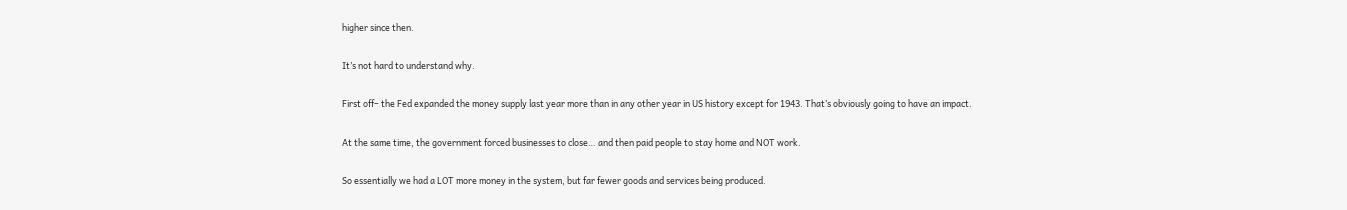higher since then.

It’s not hard to understand why.

First off– the Fed expanded the money supply last year more than in any other year in US history except for 1943. That’s obviously going to have an impact.

At the same time, the government forced businesses to close… and then paid people to stay home and NOT work.

So essentially we had a LOT more money in the system, but far fewer goods and services being produced.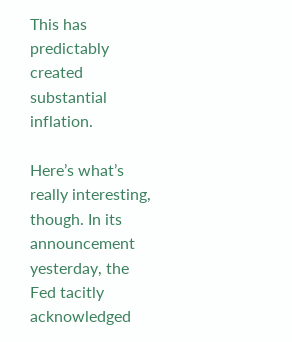This has predictably created substantial inflation.

Here’s what’s really interesting, though. In its announcement yesterday, the Fed tacitly acknowledged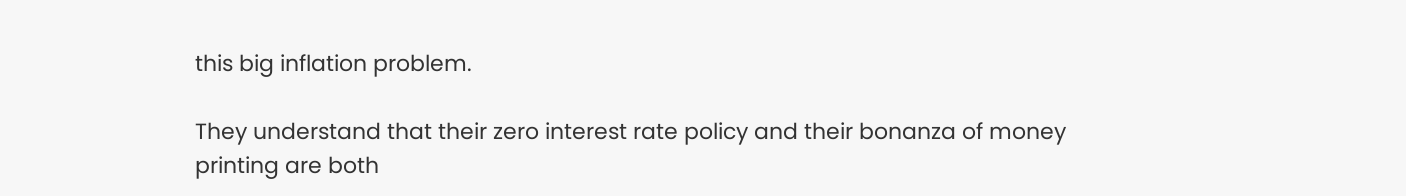this big inflation problem.

They understand that their zero interest rate policy and their bonanza of money printing are both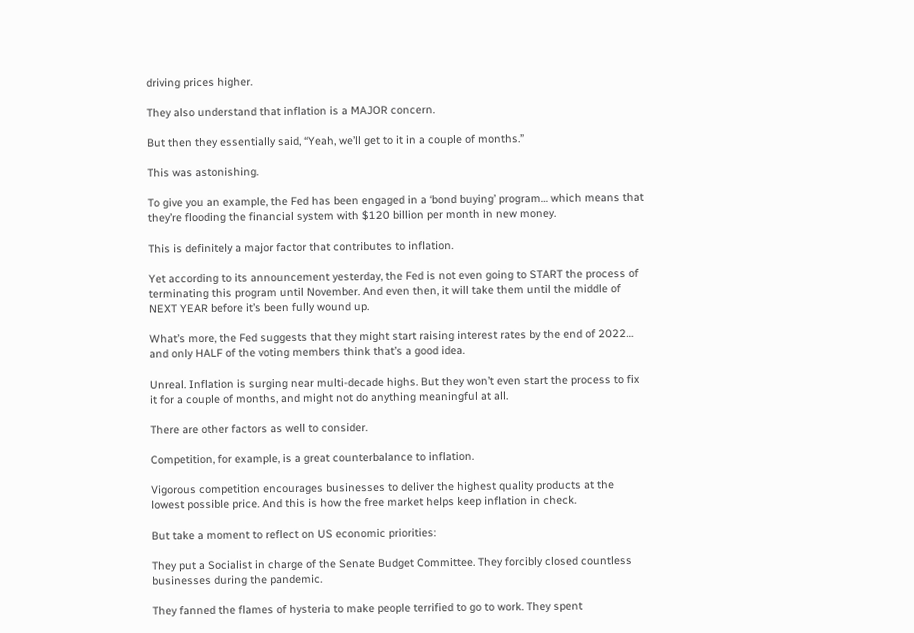driving prices higher.

They also understand that inflation is a MAJOR concern.

But then they essentially said, “Yeah, we’ll get to it in a couple of months.”

This was astonishing.

To give you an example, the Fed has been engaged in a ‘bond buying’ program… which means that they’re flooding the financial system with $120 billion per month in new money.

This is definitely a major factor that contributes to inflation.

Yet according to its announcement yesterday, the Fed is not even going to START the process of terminating this program until November. And even then, it will take them until the middle of NEXT YEAR before it’s been fully wound up.

What’s more, the Fed suggests that they might start raising interest rates by the end of 2022… and only HALF of the voting members think that’s a good idea.

Unreal. Inflation is surging near multi-decade highs. But they won’t even start the process to fix it for a couple of months, and might not do anything meaningful at all.

There are other factors as well to consider.

Competition, for example, is a great counterbalance to inflation.

Vigorous competition encourages businesses to deliver the highest quality products at the lowest possible price. And this is how the free market helps keep inflation in check.

But take a moment to reflect on US economic priorities:

They put a Socialist in charge of the Senate Budget Committee. They forcibly closed countless businesses during the pandemic.

They fanned the flames of hysteria to make people terrified to go to work. They spent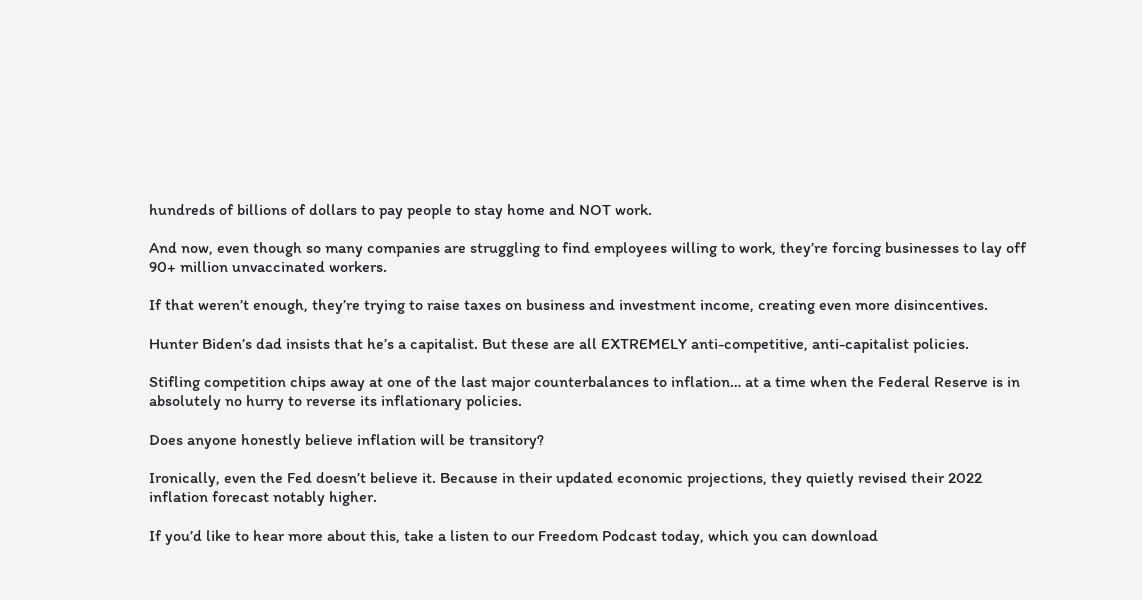hundreds of billions of dollars to pay people to stay home and NOT work.

And now, even though so many companies are struggling to find employees willing to work, they’re forcing businesses to lay off 90+ million unvaccinated workers.

If that weren’t enough, they’re trying to raise taxes on business and investment income, creating even more disincentives.

Hunter Biden’s dad insists that he’s a capitalist. But these are all EXTREMELY anti-competitive, anti-capitalist policies.

Stifling competition chips away at one of the last major counterbalances to inflation… at a time when the Federal Reserve is in absolutely no hurry to reverse its inflationary policies.

Does anyone honestly believe inflation will be transitory?

Ironically, even the Fed doesn’t believe it. Because in their updated economic projections, they quietly revised their 2022 inflation forecast notably higher.

If you’d like to hear more about this, take a listen to our Freedom Podcast today, which you can download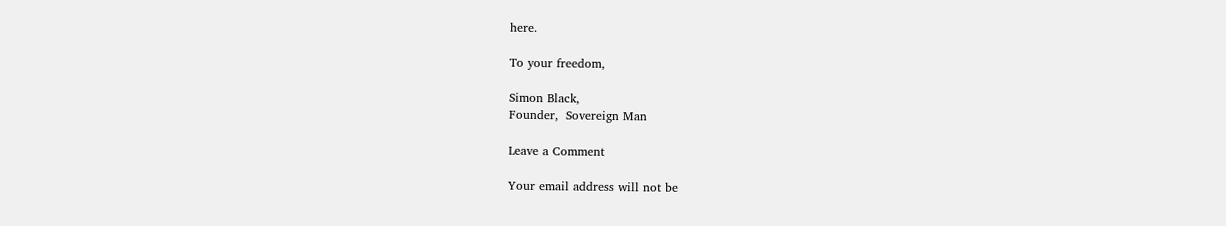here.

To your freedom,

Simon Black,
Founder,  Sovereign Man

Leave a Comment

Your email address will not be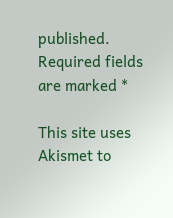published. Required fields are marked *

This site uses Akismet to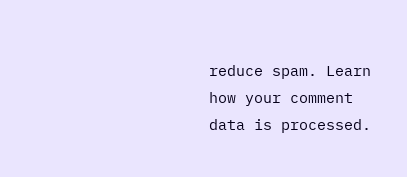reduce spam. Learn how your comment data is processed.